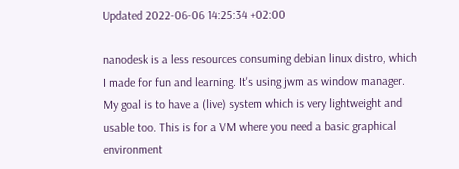Updated 2022-06-06 14:25:34 +02:00

nanodesk is a less resources consuming debian linux distro, which I made for fun and learning. It's using jwm as window manager. My goal is to have a (live) system which is very lightweight and usable too. This is for a VM where you need a basic graphical environment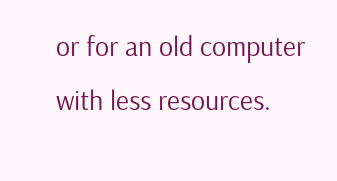or for an old computer with less resources.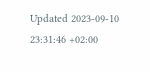Updated 2023-09-10 23:31:46 +02:00